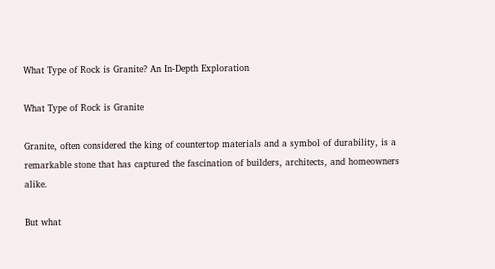What Type of Rock is Granite? An In-Depth Exploration

What Type of Rock is Granite

Granite, often considered the king of countertop materials and a symbol of durability, is a remarkable stone that has captured the fascination of builders, architects, and homeowners alike.

But what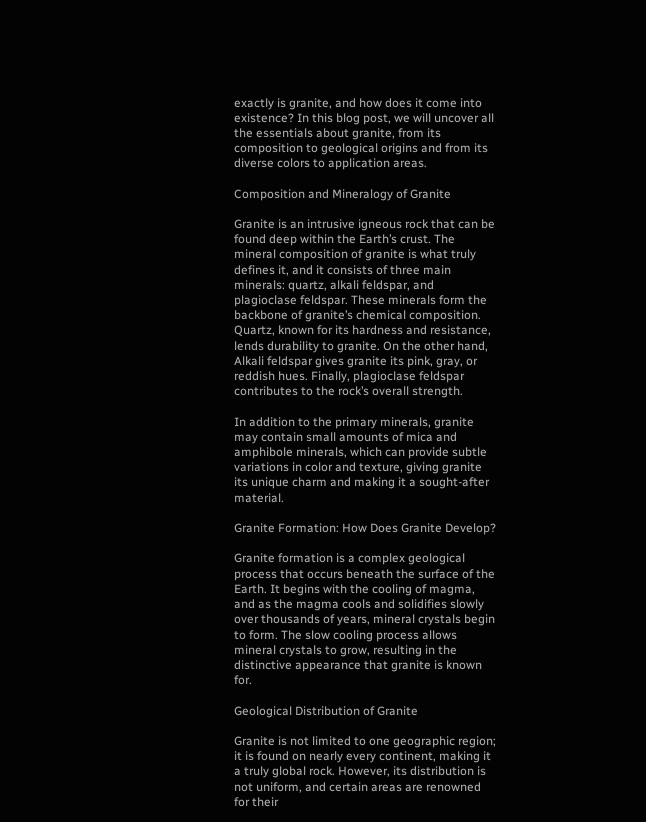exactly is granite, and how does it come into existence? In this blog post, we will uncover all the essentials about granite, from its composition to geological origins and from its diverse colors to application areas.

Composition and Mineralogy of Granite

Granite is an intrusive igneous rock that can be found deep within the Earth’s crust. The mineral composition of granite is what truly defines it, and it consists of three main minerals: quartz, alkali feldspar, and plagioclase feldspar. These minerals form the backbone of granite’s chemical composition. Quartz, known for its hardness and resistance, lends durability to granite. On the other hand, Alkali feldspar gives granite its pink, gray, or reddish hues. Finally, plagioclase feldspar contributes to the rock’s overall strength.

In addition to the primary minerals, granite may contain small amounts of mica and amphibole minerals, which can provide subtle variations in color and texture, giving granite its unique charm and making it a sought-after material.

Granite Formation: How Does Granite Develop?

Granite formation is a complex geological process that occurs beneath the surface of the Earth. It begins with the cooling of magma, and as the magma cools and solidifies slowly over thousands of years, mineral crystals begin to form. The slow cooling process allows mineral crystals to grow, resulting in the distinctive appearance that granite is known for.

Geological Distribution of Granite

Granite is not limited to one geographic region; it is found on nearly every continent, making it a truly global rock. However, its distribution is not uniform, and certain areas are renowned for their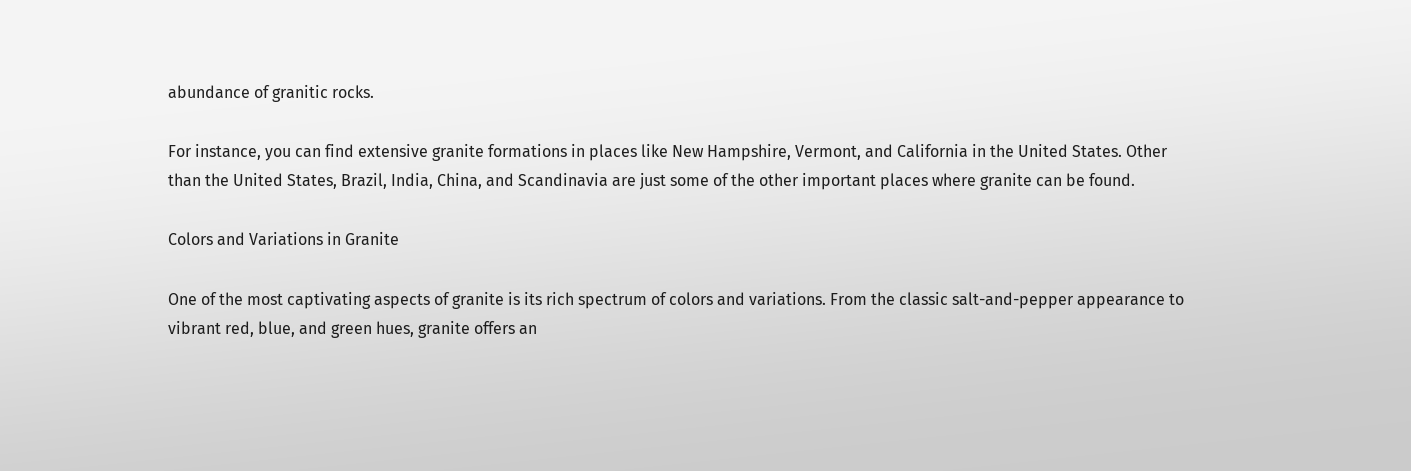abundance of granitic rocks.

For instance, you can find extensive granite formations in places like New Hampshire, Vermont, and California in the United States. Other than the United States, Brazil, India, China, and Scandinavia are just some of the other important places where granite can be found.

Colors and Variations in Granite

One of the most captivating aspects of granite is its rich spectrum of colors and variations. From the classic salt-and-pepper appearance to vibrant red, blue, and green hues, granite offers an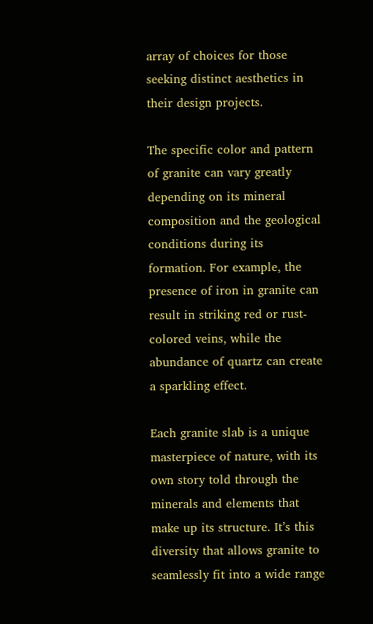array of choices for those seeking distinct aesthetics in their design projects.

The specific color and pattern of granite can vary greatly depending on its mineral composition and the geological conditions during its formation. For example, the presence of iron in granite can result in striking red or rust-colored veins, while the abundance of quartz can create a sparkling effect.

Each granite slab is a unique masterpiece of nature, with its own story told through the minerals and elements that make up its structure. It’s this diversity that allows granite to seamlessly fit into a wide range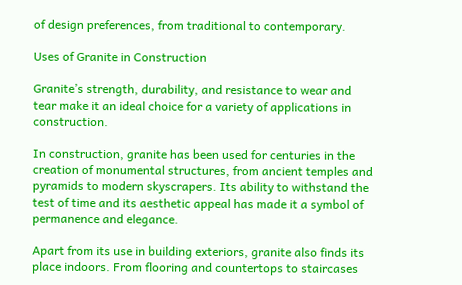of design preferences, from traditional to contemporary.

Uses of Granite in Construction

Granite’s strength, durability, and resistance to wear and tear make it an ideal choice for a variety of applications in construction.

In construction, granite has been used for centuries in the creation of monumental structures, from ancient temples and pyramids to modern skyscrapers. Its ability to withstand the test of time and its aesthetic appeal has made it a symbol of permanence and elegance.

Apart from its use in building exteriors, granite also finds its place indoors. From flooring and countertops to staircases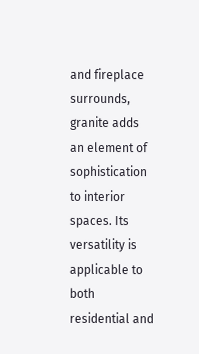and fireplace surrounds, granite adds an element of sophistication to interior spaces. Its versatility is applicable to both residential and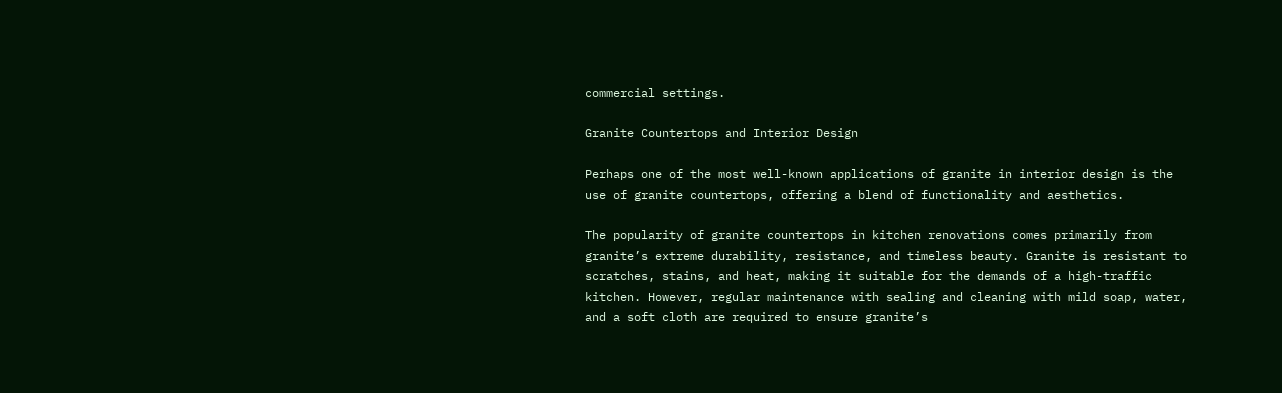commercial settings.

Granite Countertops and Interior Design

Perhaps one of the most well-known applications of granite in interior design is the use of granite countertops, offering a blend of functionality and aesthetics.

The popularity of granite countertops in kitchen renovations comes primarily from granite’s extreme durability, resistance, and timeless beauty. Granite is resistant to scratches, stains, and heat, making it suitable for the demands of a high-traffic kitchen. However, regular maintenance with sealing and cleaning with mild soap, water, and a soft cloth are required to ensure granite’s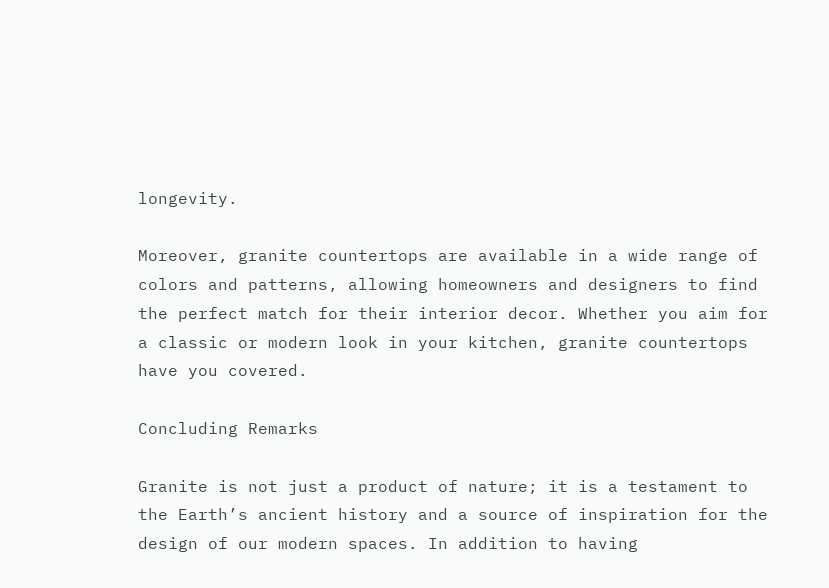longevity.

Moreover, granite countertops are available in a wide range of colors and patterns, allowing homeowners and designers to find the perfect match for their interior decor. Whether you aim for a classic or modern look in your kitchen, granite countertops have you covered.

Concluding Remarks

Granite is not just a product of nature; it is a testament to the Earth’s ancient history and a source of inspiration for the design of our modern spaces. In addition to having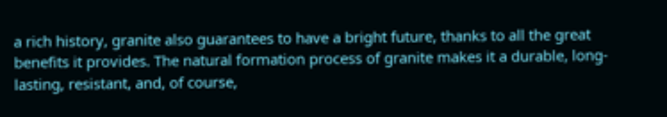a rich history, granite also guarantees to have a bright future, thanks to all the great benefits it provides. The natural formation process of granite makes it a durable, long-lasting, resistant, and, of course,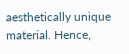aesthetically unique material. Hence,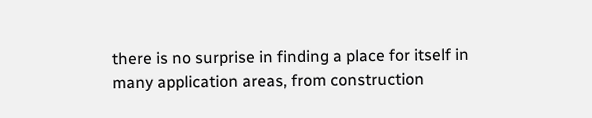there is no surprise in finding a place for itself in many application areas, from construction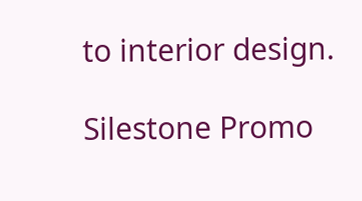to interior design.

Silestone Promo